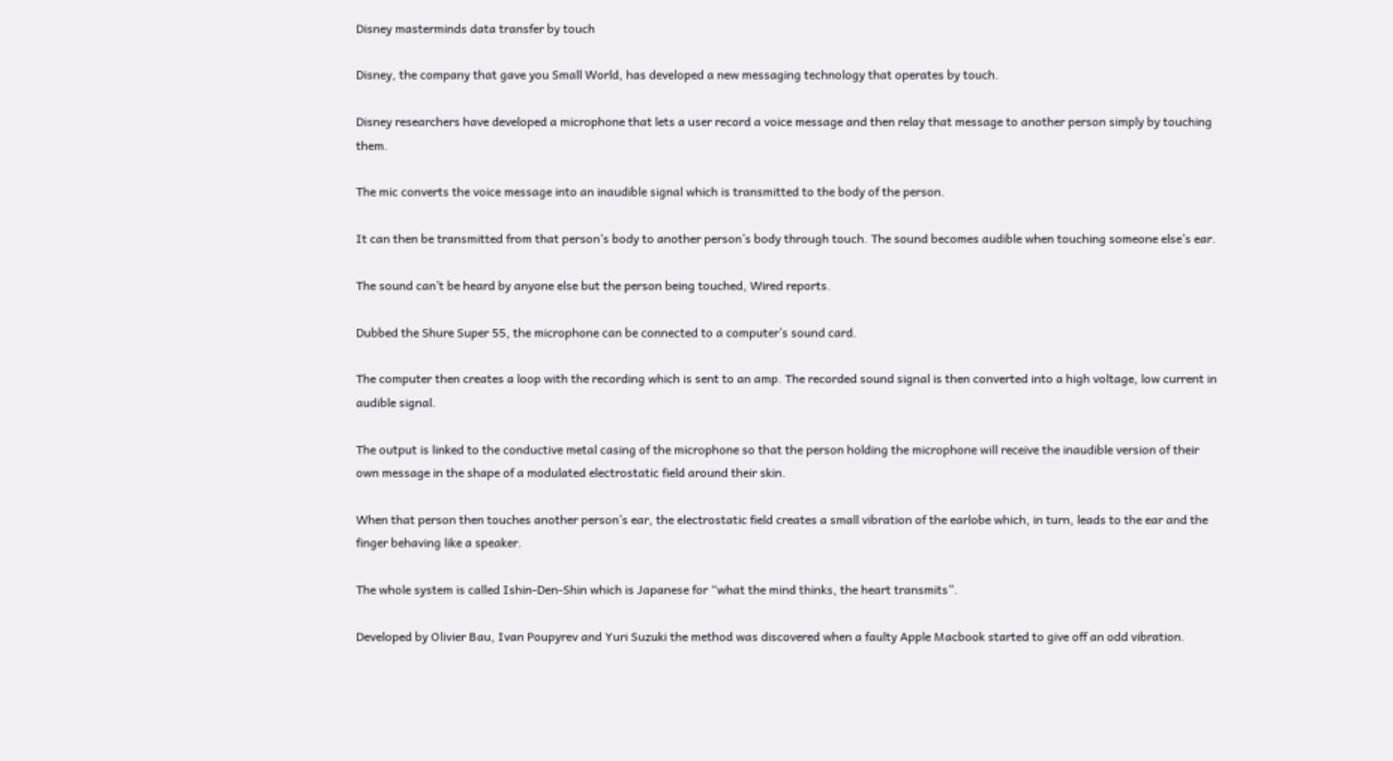Disney masterminds data transfer by touch

Disney, the company that gave you Small World, has developed a new messaging technology that operates by touch.

Disney researchers have developed a microphone that lets a user record a voice message and then relay that message to another person simply by touching them.

The mic converts the voice message into an inaudible signal which is transmitted to the body of the person.

It can then be transmitted from that person’s body to another person’s body through touch. The sound becomes audible when touching someone else’s ear.

The sound can’t be heard by anyone else but the person being touched, Wired reports.

Dubbed the Shure Super 55, the microphone can be connected to a computer’s sound card.

The computer then creates a loop with the recording which is sent to an amp. The recorded sound signal is then converted into a high voltage, low current in audible signal.

The output is linked to the conductive metal casing of the microphone so that the person holding the microphone will receive the inaudible version of their own message in the shape of a modulated electrostatic field around their skin.

When that person then touches another person’s ear, the electrostatic field creates a small vibration of the earlobe which, in turn, leads to the ear and the finger behaving like a speaker.

The whole system is called Ishin-Den-Shin which is Japanese for “what the mind thinks, the heart transmits”.

Developed by Olivier Bau, Ivan Poupyrev and Yuri Suzuki the method was discovered when a faulty Apple Macbook started to give off an odd vibration.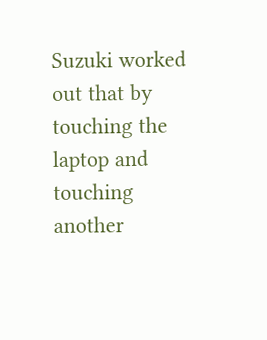Suzuki worked out that by touching the laptop and touching another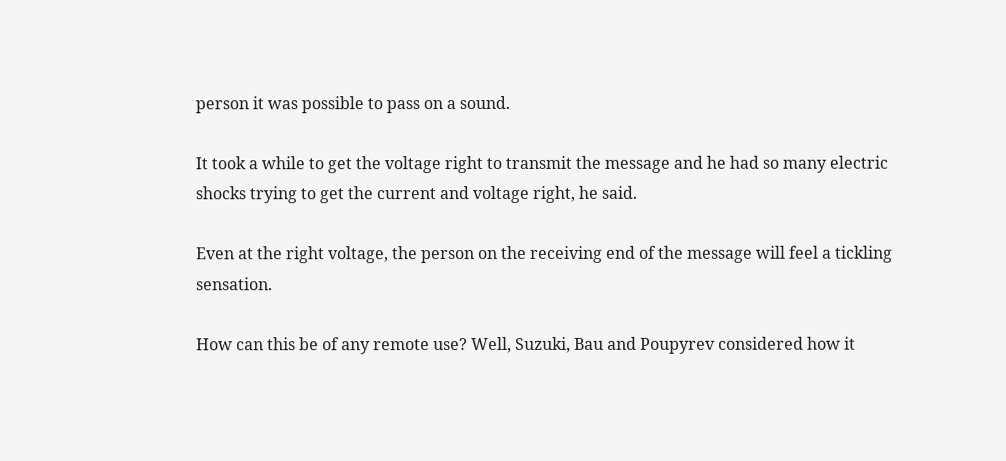person it was possible to pass on a sound.

It took a while to get the voltage right to transmit the message and he had so many electric shocks trying to get the current and voltage right, he said.

Even at the right voltage, the person on the receiving end of the message will feel a tickling sensation.

How can this be of any remote use? Well, Suzuki, Bau and Poupyrev considered how it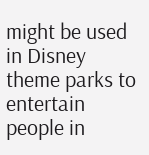might be used in Disney theme parks to entertain people in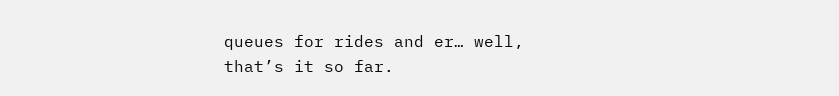queues for rides and er… well, that’s it so far.